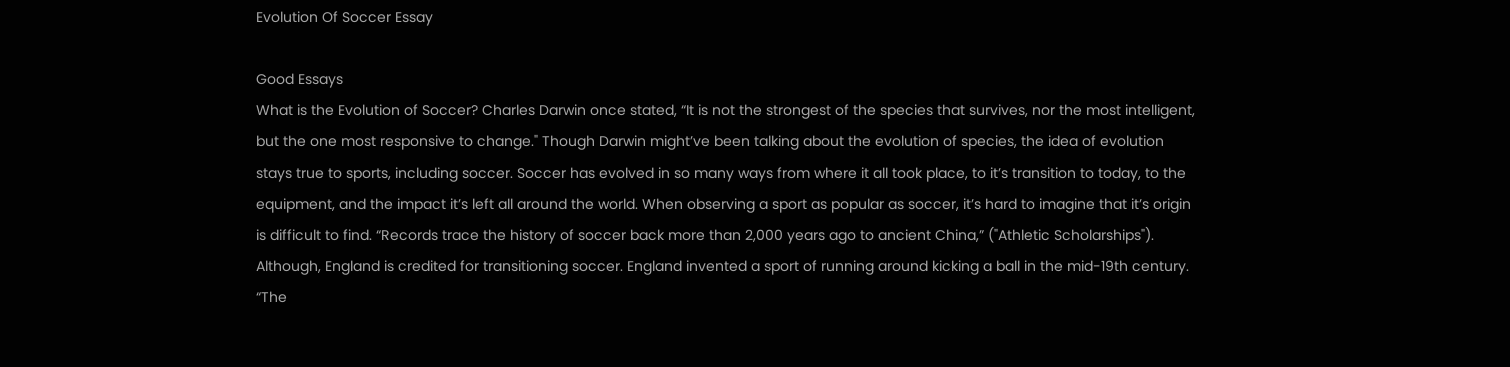Evolution Of Soccer Essay

Good Essays
What is the Evolution of Soccer? Charles Darwin once stated, “It is not the strongest of the species that survives, nor the most intelligent, but the one most responsive to change." Though Darwin might’ve been talking about the evolution of species, the idea of evolution stays true to sports, including soccer. Soccer has evolved in so many ways from where it all took place, to it’s transition to today, to the equipment, and the impact it’s left all around the world. When observing a sport as popular as soccer, it’s hard to imagine that it’s origin is difficult to find. “Records trace the history of soccer back more than 2,000 years ago to ancient China,” ("Athletic Scholarships"). Although, England is credited for transitioning soccer. England invented a sport of running around kicking a ball in the mid-19th century. “The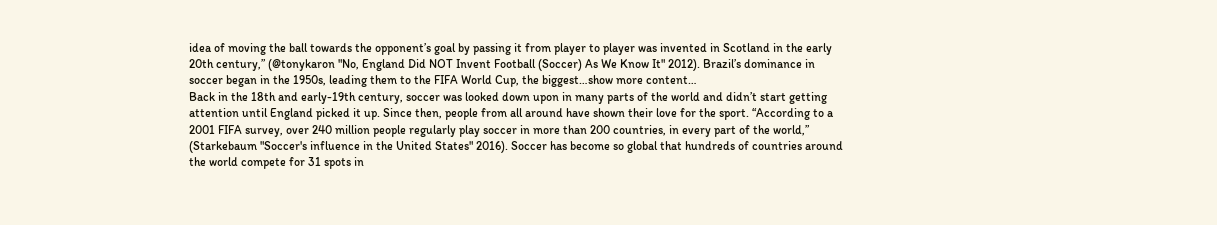idea of moving the ball towards the opponent’s goal by passing it from player to player was invented in Scotland in the early 20th century,” (@tonykaron "No, England Did NOT Invent Football (Soccer) As We Know It" 2012). Brazil’s dominance in soccer began in the 1950s, leading them to the FIFA World Cup, the biggest…show more content…
Back in the 18th and early-19th century, soccer was looked down upon in many parts of the world and didn’t start getting attention until England picked it up. Since then, people from all around have shown their love for the sport. “According to a 2001 FIFA survey, over 240 million people regularly play soccer in more than 200 countries, in every part of the world,” (Starkebaum "Soccer's influence in the United States" 2016). Soccer has become so global that hundreds of countries around the world compete for 31 spots in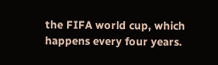the FIFA world cup, which happens every four years.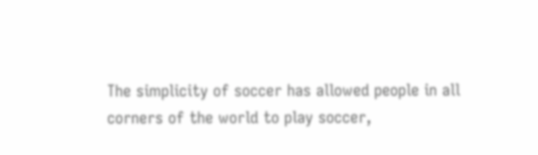The simplicity of soccer has allowed people in all corners of the world to play soccer,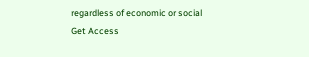regardless of economic or social
Get Access